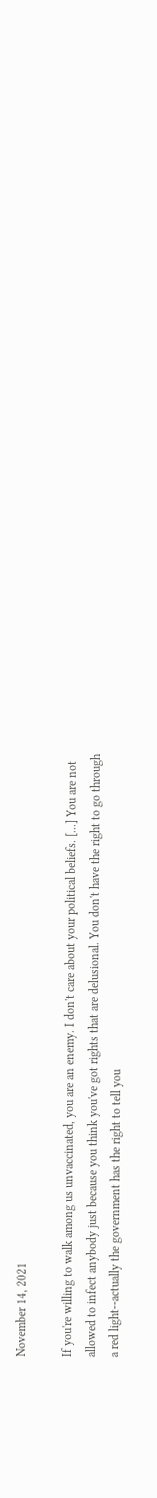November 14, 2021

If you're willing to walk among us unvaccinated, you are an enemy. I don't care about your political beliefs. [...] You are not allowed to infect anybody just because you think you've got rights that are delusional. You don't have the right to go through a red light--actually the government has the right to tell you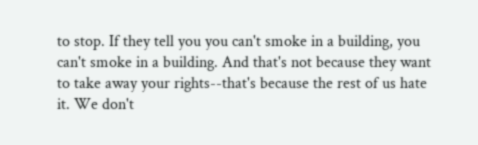to stop. If they tell you you can't smoke in a building, you can't smoke in a building. And that's not because they want to take away your rights--that's because the rest of us hate it. We don't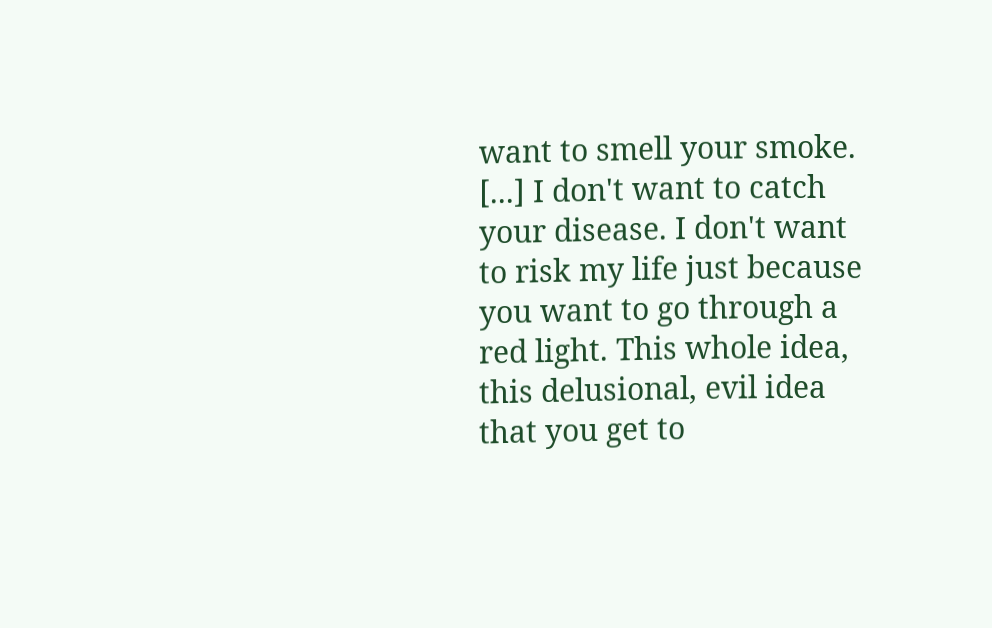want to smell your smoke. [...] I don't want to catch your disease. I don't want to risk my life just because you want to go through a red light. This whole idea, this delusional, evil idea that you get to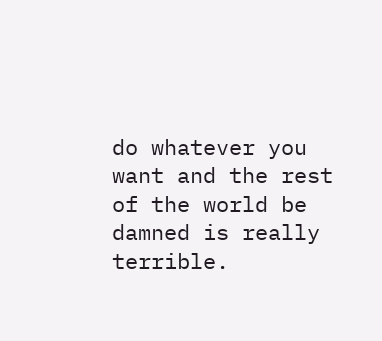do whatever you want and the rest of the world be damned is really terrible.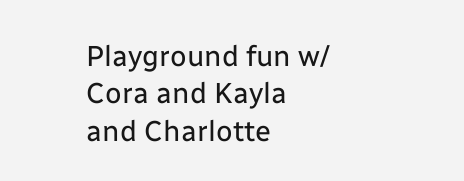Playground fun w/ Cora and Kayla and Charlotte